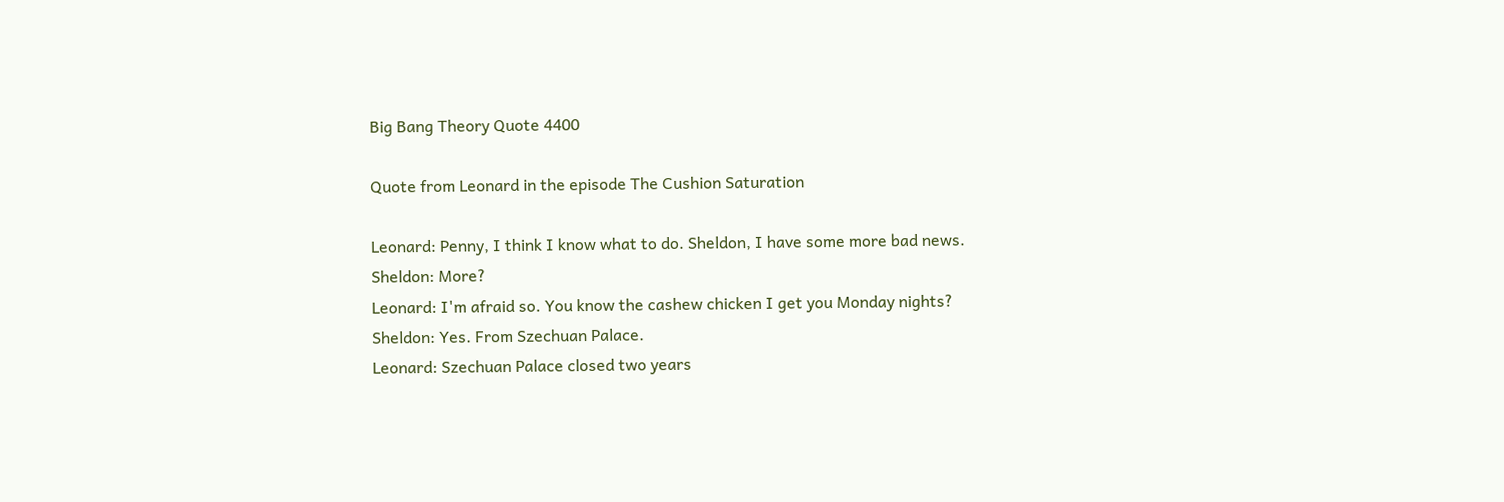Big Bang Theory Quote 4400

Quote from Leonard in the episode The Cushion Saturation

Leonard: Penny, I think I know what to do. Sheldon, I have some more bad news.
Sheldon: More?
Leonard: I'm afraid so. You know the cashew chicken I get you Monday nights?
Sheldon: Yes. From Szechuan Palace.
Leonard: Szechuan Palace closed two years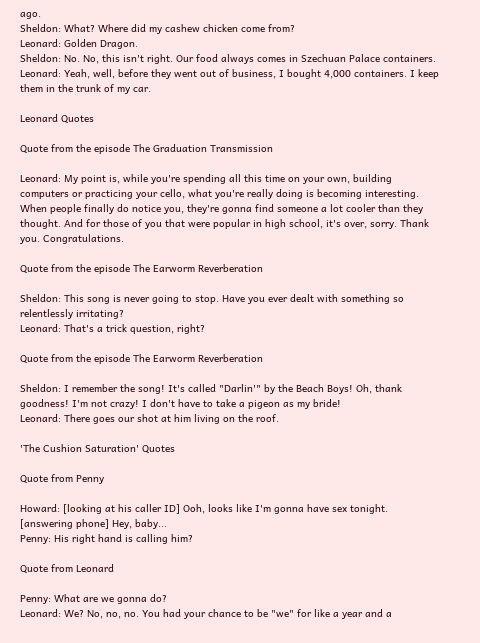ago.
Sheldon: What? Where did my cashew chicken come from?
Leonard: Golden Dragon.
Sheldon: No. No, this isn't right. Our food always comes in Szechuan Palace containers.
Leonard: Yeah, well, before they went out of business, I bought 4,000 containers. I keep them in the trunk of my car.

Leonard Quotes

Quote from the episode The Graduation Transmission

Leonard: My point is, while you're spending all this time on your own, building computers or practicing your cello, what you're really doing is becoming interesting. When people finally do notice you, they're gonna find someone a lot cooler than they thought. And for those of you that were popular in high school, it's over, sorry. Thank you. Congratulations.

Quote from the episode The Earworm Reverberation

Sheldon: This song is never going to stop. Have you ever dealt with something so relentlessly irritating?
Leonard: That's a trick question, right?

Quote from the episode The Earworm Reverberation

Sheldon: I remember the song! It's called "Darlin'" by the Beach Boys! Oh, thank goodness! I'm not crazy! I don't have to take a pigeon as my bride!
Leonard: There goes our shot at him living on the roof.

'The Cushion Saturation' Quotes

Quote from Penny

Howard: [looking at his caller ID] Ooh, looks like I'm gonna have sex tonight. [answering phone] Hey, baby...
Penny: His right hand is calling him?

Quote from Leonard

Penny: What are we gonna do?
Leonard: We? No, no, no. You had your chance to be "we" for like a year and a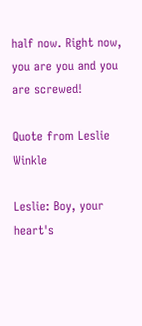half now. Right now, you are you and you are screwed!

Quote from Leslie Winkle

Leslie: Boy, your heart's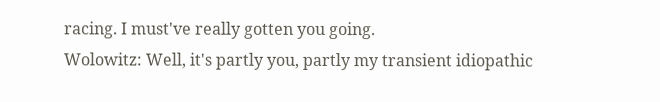racing. I must've really gotten you going.
Wolowitz: Well, it's partly you, partly my transient idiopathic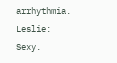arrhythmia.
Leslie: Sexy.